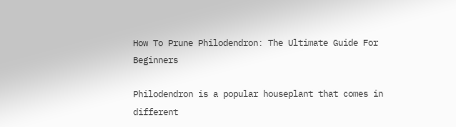How To Prune Philodendron: The Ultimate Guide For Beginners

Philodendron is a popular houseplant that comes in different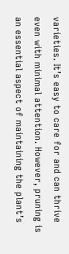varieties. It’s easy to care for and can thrive even with minimal attention. However, pruning is an essential aspect of maintaining the plant’s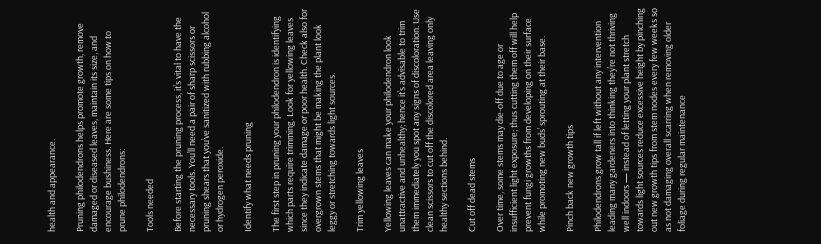health and appearance.

Pruning philodendrons helps promote growth, remove damaged or diseased leaves, maintain its size, and encourage bushiness. Here are some tips on how to prune philodendrons:

Tools needed

Before starting the pruning process, it’s vital to have the necessary tools. You’ll need a pair of sharp scissors or pruning shears that you’ve sanitized with rubbing alcohol or hydrogen peroxide.

Identify what needs pruning

The first step in pruning your philodendron is identifying which parts require trimming. Look for yellowing leaves since they indicate damage or poor health. Check also for overgrown stems that might be making the plant look leggy or stretching towards light sources.

Trim yellowing leaves

Yellowing leaves can make your philodendron look unattractive and unhealthy; hence it’s advisable to trim them immediately you spot any signs of discoloration. Use clean scissors to cut off the discolored area leaving only healthy sections behind.

Cut off dead stems

Over time, some stems may die-off due to age or insufficient light exposure; thus cutting them off will help prevent fungi growths from developing on their surface while promoting new buds’ sprouting at their base.

Pinch back new growth tips

Philodendrons grow tall if left without any intervention leading many gardeners into thinking they’re not thriving well indoors — instead of letting your plant stretch towards light sources reduce excessive height by pinching out new growth tips from stem nodes every few weeks so as not damaging overall scarring when removing older foliage during regular maintenance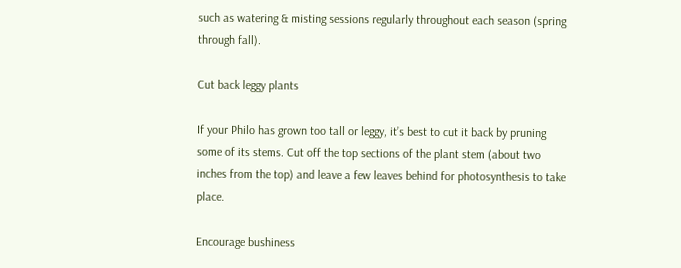such as watering & misting sessions regularly throughout each season (spring through fall).

Cut back leggy plants

If your Philo has grown too tall or leggy, it’s best to cut it back by pruning some of its stems. Cut off the top sections of the plant stem (about two inches from the top) and leave a few leaves behind for photosynthesis to take place.

Encourage bushiness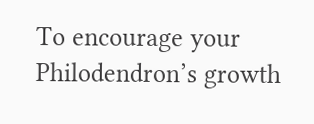To encourage your Philodendron’s growth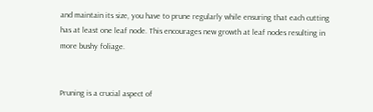and maintain its size, you have to prune regularly while ensuring that each cutting has at least one leaf node. This encourages new growth at leaf nodes resulting in more bushy foliage.


Pruning is a crucial aspect of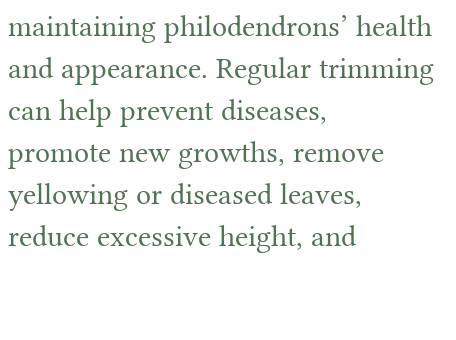maintaining philodendrons’ health and appearance. Regular trimming can help prevent diseases, promote new growths, remove yellowing or diseased leaves, reduce excessive height, and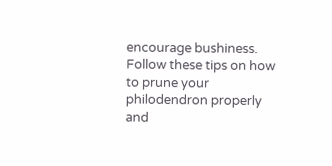encourage bushiness. Follow these tips on how to prune your philodendron properly and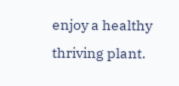enjoy a healthy thriving plant.